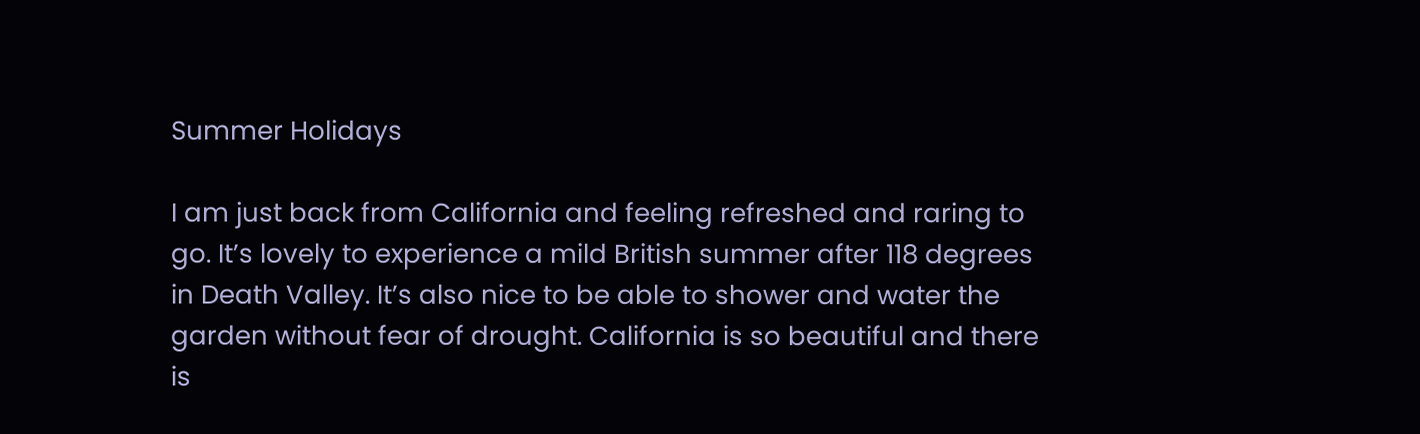Summer Holidays

I am just back from California and feeling refreshed and raring to go. It’s lovely to experience a mild British summer after 118 degrees in Death Valley. It’s also nice to be able to shower and water the garden without fear of drought. California is so beautiful and there is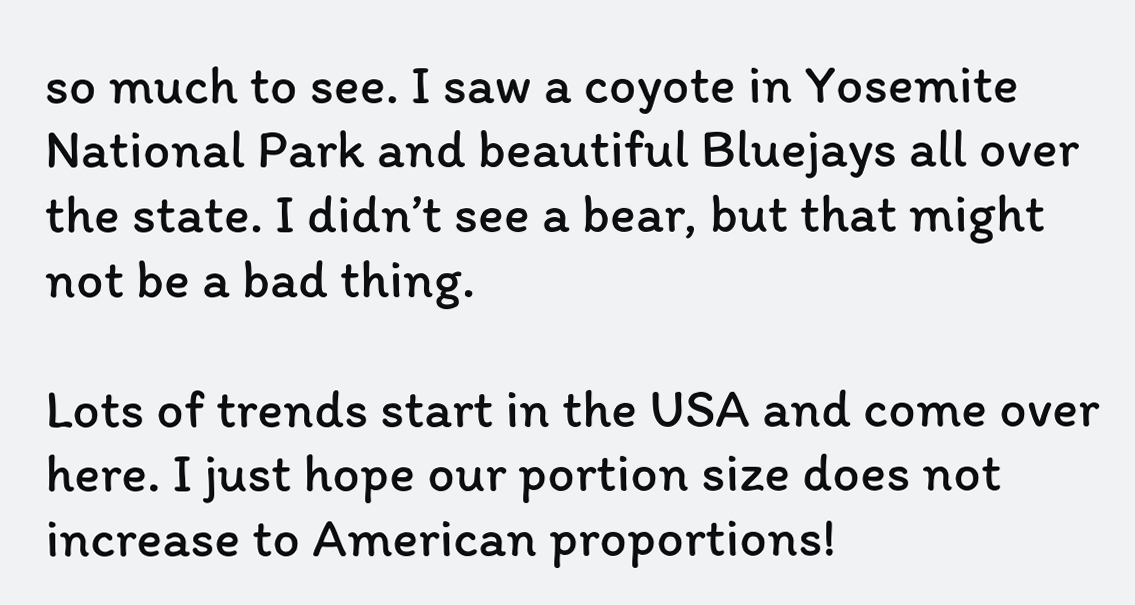so much to see. I saw a coyote in Yosemite National Park and beautiful Bluejays all over the state. I didn’t see a bear, but that might not be a bad thing.

Lots of trends start in the USA and come over here. I just hope our portion size does not increase to American proportions!